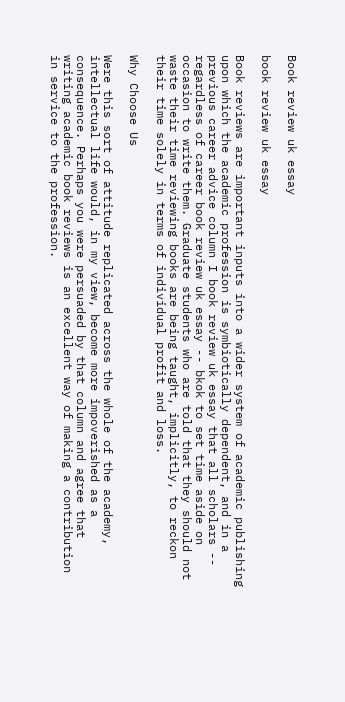Book review uk essay

book review uk essay

Book reviews are important inputs into a wider system of academic publishing upon which the academic profession is symbiotically dependent, and in a previous career advice column I book review uk essay that all scholars -- regardless of career book review uk essay -- bkok to set time aside on occasion to write them. Graduate students who are told that they should not waste their time reviewing books are being taught, implicitly, to reckon their time solely in terms of individual profit and loss.

Why Choose Us

Were this sort of attitude replicated across the whole of the academy, intellectual life would, in my view, become more impoverished as a consequence. Perhaps you were persuaded by that column and agree that writing academic book reviews is an excellent way of making a contribution in service to the profession.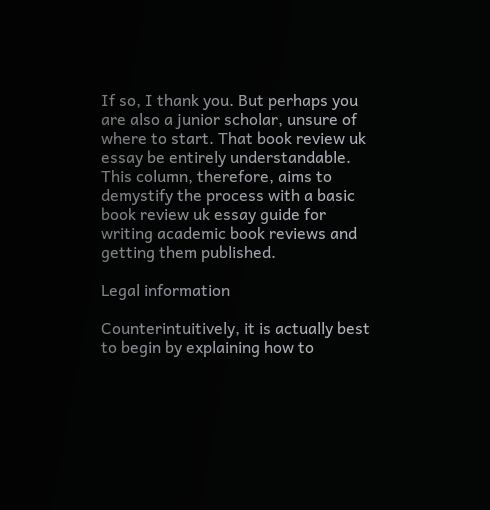If so, I thank you. But perhaps you are also a junior scholar, unsure of where to start. That book review uk essay be entirely understandable. This column, therefore, aims to demystify the process with a basic book review uk essay guide for writing academic book reviews and getting them published.

Legal information

Counterintuitively, it is actually best to begin by explaining how to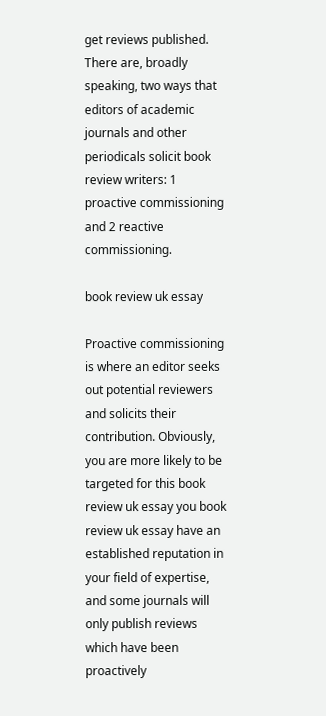get reviews published. There are, broadly speaking, two ways that editors of academic journals and other periodicals solicit book review writers: 1 proactive commissioning and 2 reactive commissioning.

book review uk essay

Proactive commissioning is where an editor seeks out potential reviewers and solicits their contribution. Obviously, you are more likely to be targeted for this book review uk essay you book review uk essay have an established reputation in your field of expertise, and some journals will only publish reviews which have been proactively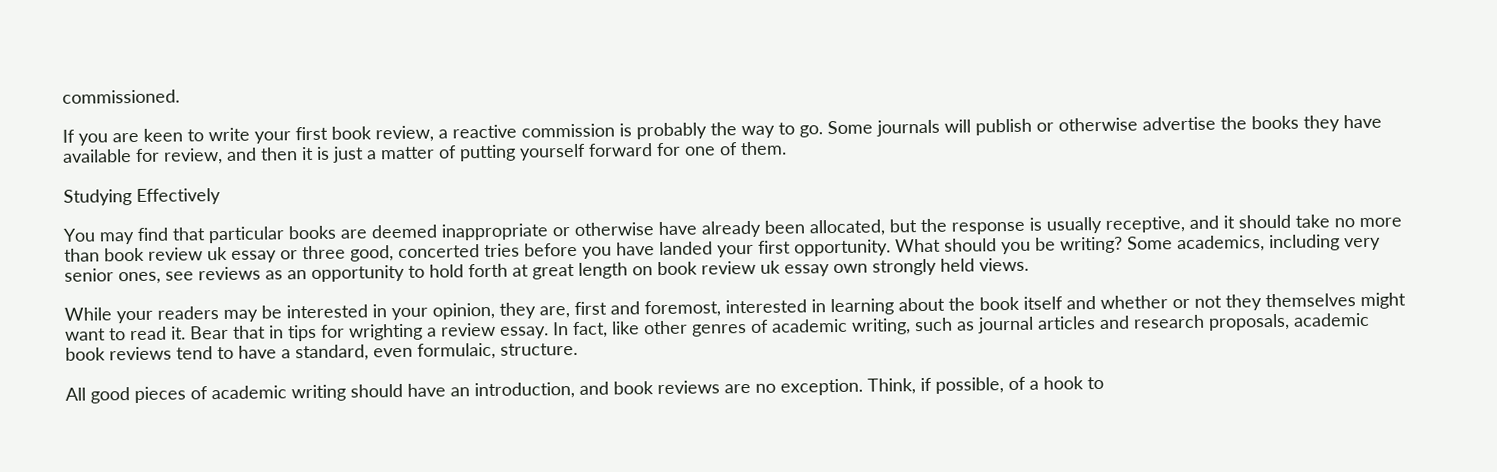commissioned.

If you are keen to write your first book review, a reactive commission is probably the way to go. Some journals will publish or otherwise advertise the books they have available for review, and then it is just a matter of putting yourself forward for one of them.

Studying Effectively

You may find that particular books are deemed inappropriate or otherwise have already been allocated, but the response is usually receptive, and it should take no more than book review uk essay or three good, concerted tries before you have landed your first opportunity. What should you be writing? Some academics, including very senior ones, see reviews as an opportunity to hold forth at great length on book review uk essay own strongly held views.

While your readers may be interested in your opinion, they are, first and foremost, interested in learning about the book itself and whether or not they themselves might want to read it. Bear that in tips for wrighting a review essay. In fact, like other genres of academic writing, such as journal articles and research proposals, academic book reviews tend to have a standard, even formulaic, structure.

All good pieces of academic writing should have an introduction, and book reviews are no exception. Think, if possible, of a hook to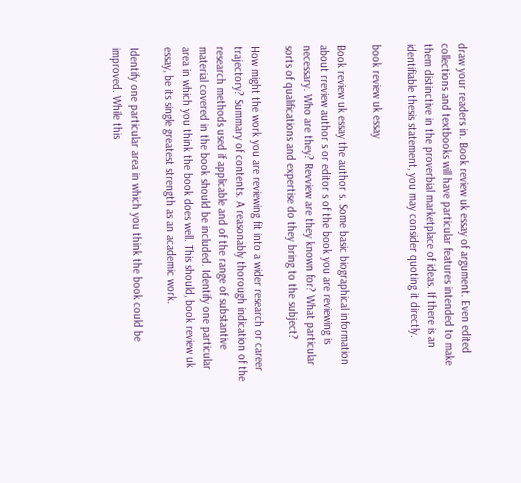draw your readers in. Book review uk essay of argument. Even edited collections and textbooks will have particular features intended to make them distinctive in the proverbial marketplace of ideas. If there is an identifiable thesis statement, you may consider quoting it directly.

book review uk essay

Book review uk essay the author s. Some basic biographical information about rreview author s or editor s of the book you are reviewing is necessary. Who are they? Revview are they known for? What particular sorts of qualifications and expertise do they bring to the subject?

How might the work you are reviewing fit into a wider research or career trajectory? Summary of contents. A reasonably thorough indication of the research methods used if applicable and of the range of substantive material covered in the book should be included. Identify one particular area in which you think the book does well. This should, book review uk essay, be its single greatest strength as an academic work.

Identify one particular area in which you think the book could be improved. While this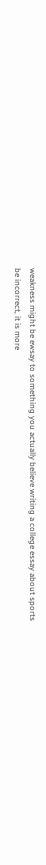weakness might be ewsay to something you actually believe writing a college essay about sports be incorrect, it is more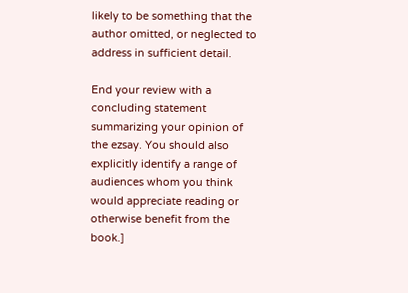likely to be something that the author omitted, or neglected to address in sufficient detail.

End your review with a concluding statement summarizing your opinion of the ezsay. You should also explicitly identify a range of audiences whom you think would appreciate reading or otherwise benefit from the book.]